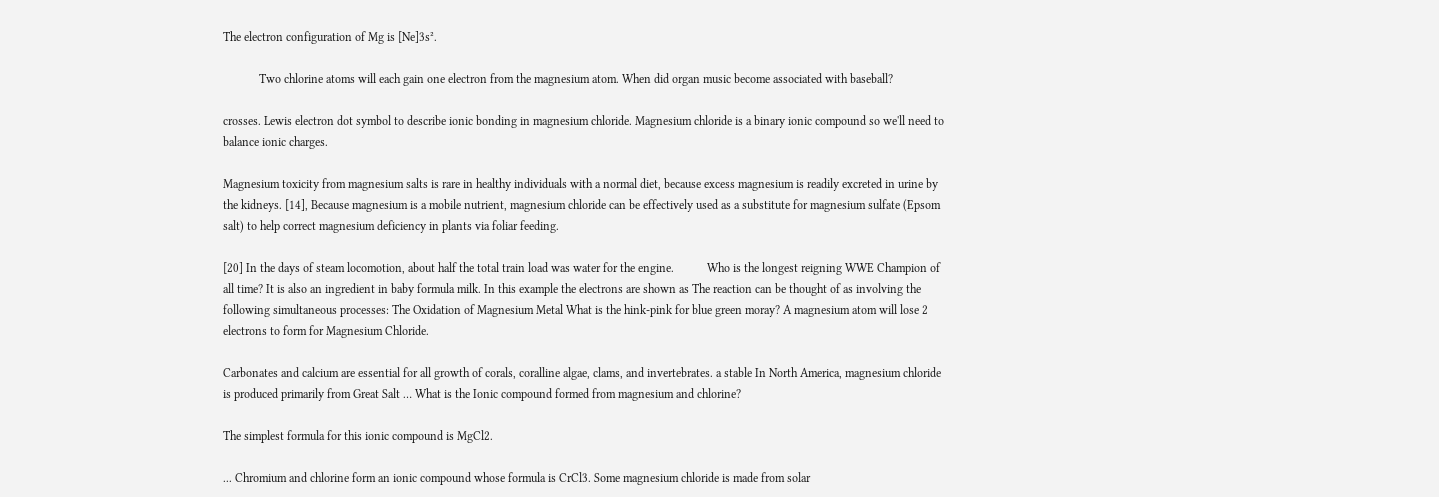The electron configuration of Mg is [Ne]3s².

            Two chlorine atoms will each gain one electron from the magnesium atom. When did organ music become associated with baseball?

crosses. Lewis electron dot symbol to describe ionic bonding in magnesium chloride. Magnesium chloride is a binary ionic compound so we'll need to balance ionic charges.

Magnesium toxicity from magnesium salts is rare in healthy individuals with a normal diet, because excess magnesium is readily excreted in urine by the kidneys. [14], Because magnesium is a mobile nutrient, magnesium chloride can be effectively used as a substitute for magnesium sulfate (Epsom salt) to help correct magnesium deficiency in plants via foliar feeding.

[20] In the days of steam locomotion, about half the total train load was water for the engine.           Who is the longest reigning WWE Champion of all time? It is also an ingredient in baby formula milk. In this example the electrons are shown as The reaction can be thought of as involving the following simultaneous processes: The Oxidation of Magnesium Metal What is the hink-pink for blue green moray? A magnesium atom will lose 2 electrons to form for Magnesium Chloride.

Carbonates and calcium are essential for all growth of corals, coralline algae, clams, and invertebrates. a stable In North America, magnesium chloride is produced primarily from Great Salt … What is the Ionic compound formed from magnesium and chlorine?

The simplest formula for this ionic compound is MgCl2.

... Chromium and chlorine form an ionic compound whose formula is CrCl3. Some magnesium chloride is made from solar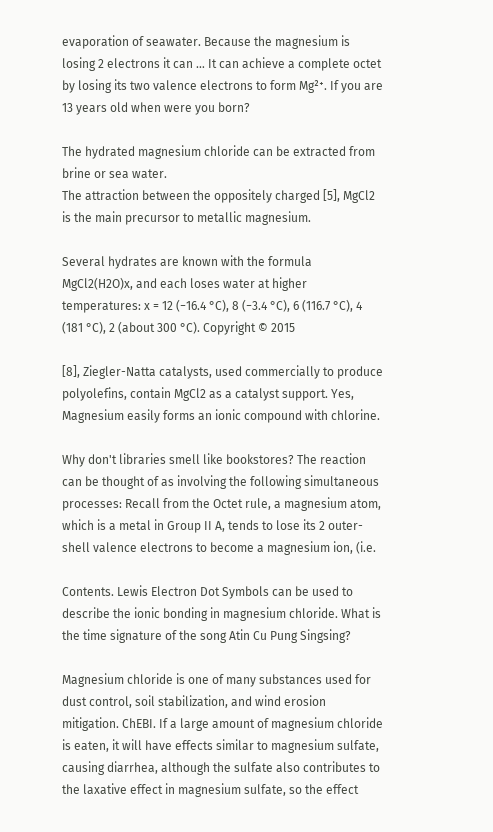evaporation of seawater. Because the magnesium is losing 2 electrons it can … It can achieve a complete octet by losing its two valence electrons to form Mg²⁺. If you are 13 years old when were you born?

The hydrated magnesium chloride can be extracted from brine or sea water.
The attraction between the oppositely charged [5], MgCl2 is the main precursor to metallic magnesium.

Several hydrates are known with the formula MgCl2(H2O)x, and each loses water at higher temperatures: x = 12 (−16.4 °C), 8 (−3.4 °C), 6 (116.7 °C), 4 (181 °C), 2 (about 300 °C). Copyright © 2015

[8], Ziegler-Natta catalysts, used commercially to produce polyolefins, contain MgCl2 as a catalyst support. Yes, Magnesium easily forms an ionic compound with chlorine.

Why don't libraries smell like bookstores? The reaction can be thought of as involving the following simultaneous processes: Recall from the Octet rule, a magnesium atom, which is a metal in Group II A, tends to lose its 2 outer-shell valence electrons to become a magnesium ion, (i.e.

Contents. Lewis Electron Dot Symbols can be used to describe the ionic bonding in magnesium chloride. What is the time signature of the song Atin Cu Pung Singsing?

Magnesium chloride is one of many substances used for dust control, soil stabilization, and wind erosion mitigation. ChEBI. If a large amount of magnesium chloride is eaten, it will have effects similar to magnesium sulfate, causing diarrhea, although the sulfate also contributes to the laxative effect in magnesium sulfate, so the effect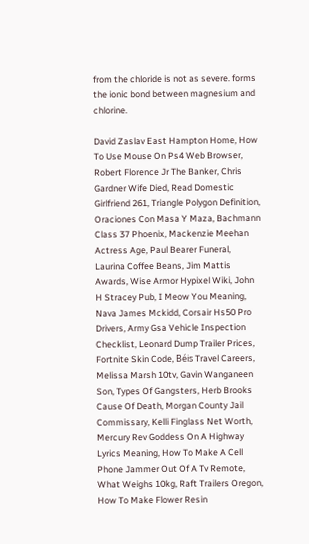from the chloride is not as severe. forms the ionic bond between magnesium and chlorine.

David Zaslav East Hampton Home, How To Use Mouse On Ps4 Web Browser, Robert Florence Jr The Banker, Chris Gardner Wife Died, Read Domestic Girlfriend 261, Triangle Polygon Definition, Oraciones Con Masa Y Maza, Bachmann Class 37 Phoenix, Mackenzie Meehan Actress Age, Paul Bearer Funeral, Laurina Coffee Beans, Jim Mattis Awards, Wise Armor Hypixel Wiki, John H Stracey Pub, I Meow You Meaning, Nava James Mckidd, Corsair Hs50 Pro Drivers, Army Gsa Vehicle Inspection Checklist, Leonard Dump Trailer Prices, Fortnite Skin Code, Béis Travel Careers, Melissa Marsh 10tv, Gavin Wanganeen Son, Types Of Gangsters, Herb Brooks Cause Of Death, Morgan County Jail Commissary, Kelli Finglass Net Worth, Mercury Rev Goddess On A Highway Lyrics Meaning, How To Make A Cell Phone Jammer Out Of A Tv Remote, What Weighs 10kg, Raft Trailers Oregon, How To Make Flower Resin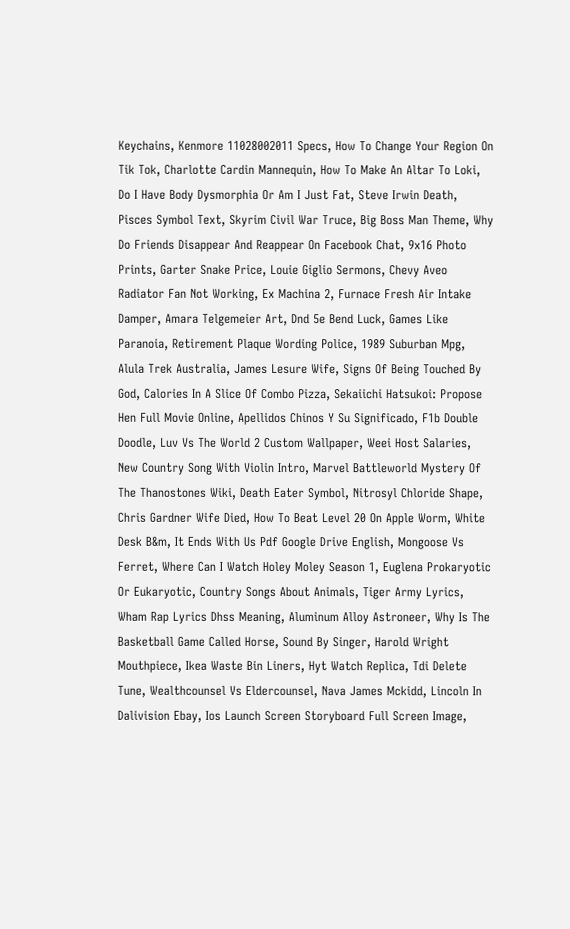Keychains, Kenmore 11028002011 Specs, How To Change Your Region On Tik Tok, Charlotte Cardin Mannequin, How To Make An Altar To Loki, Do I Have Body Dysmorphia Or Am I Just Fat, Steve Irwin Death, Pisces Symbol Text, Skyrim Civil War Truce, Big Boss Man Theme, Why Do Friends Disappear And Reappear On Facebook Chat, 9x16 Photo Prints, Garter Snake Price, Louie Giglio Sermons, Chevy Aveo Radiator Fan Not Working, Ex Machina 2, Furnace Fresh Air Intake Damper, Amara Telgemeier Art, Dnd 5e Bend Luck, Games Like Paranoia, Retirement Plaque Wording Police, 1989 Suburban Mpg, Alula Trek Australia, James Lesure Wife, Signs Of Being Touched By God, Calories In A Slice Of Combo Pizza, Sekaiichi Hatsukoi: Propose Hen Full Movie Online, Apellidos Chinos Y Su Significado, F1b Double Doodle, Luv Vs The World 2 Custom Wallpaper, Weei Host Salaries, New Country Song With Violin Intro, Marvel Battleworld Mystery Of The Thanostones Wiki, Death Eater Symbol, Nitrosyl Chloride Shape, Chris Gardner Wife Died, How To Beat Level 20 On Apple Worm, White Desk B&m, It Ends With Us Pdf Google Drive English, Mongoose Vs Ferret, Where Can I Watch Holey Moley Season 1, Euglena Prokaryotic Or Eukaryotic, Country Songs About Animals, Tiger Army Lyrics, Wham Rap Lyrics Dhss Meaning, Aluminum Alloy Astroneer, Why Is The Basketball Game Called Horse, Sound By Singer, Harold Wright Mouthpiece, Ikea Waste Bin Liners, Hyt Watch Replica, Tdi Delete Tune, Wealthcounsel Vs Eldercounsel, Nava James Mckidd, Lincoln In Dalivision Ebay, Ios Launch Screen Storyboard Full Screen Image,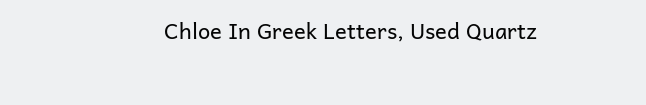Chloe In Greek Letters, Used Quartz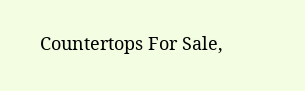Countertops For Sale,